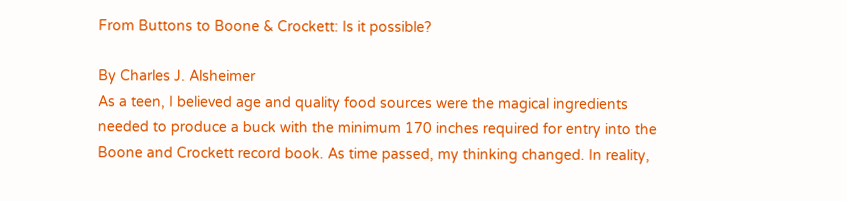From Buttons to Boone & Crockett: Is it possible?

By Charles J. Alsheimer
As a teen, I believed age and quality food sources were the magical ingredients needed to produce a buck with the minimum 170 inches required for entry into the Boone and Crockett record book. As time passed, my thinking changed. In reality,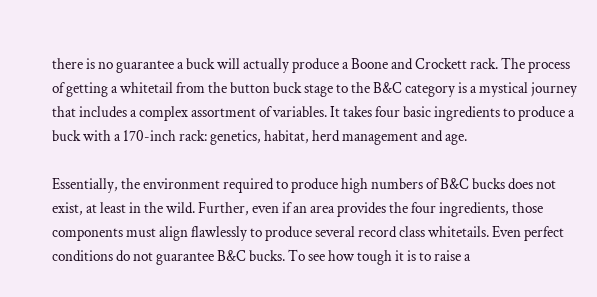there is no guarantee a buck will actually produce a Boone and Crockett rack. The process of getting a whitetail from the button buck stage to the B&C category is a mystical journey that includes a complex assortment of variables. It takes four basic ingredients to produce a buck with a 170-inch rack: genetics, habitat, herd management and age.

Essentially, the environment required to produce high numbers of B&C bucks does not exist, at least in the wild. Further, even if an area provides the four ingredients, those components must align flawlessly to produce several record class whitetails. Even perfect conditions do not guarantee B&C bucks. To see how tough it is to raise a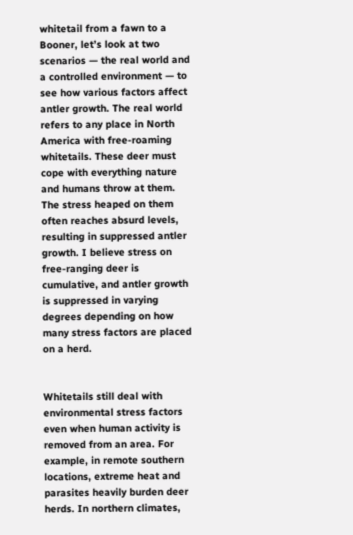whitetail from a fawn to a Booner, let’s look at two scenarios — the real world and a controlled environment — to see how various factors affect antler growth. The real world refers to any place in North America with free-roaming whitetails. These deer must cope with everything nature and humans throw at them. The stress heaped on them often reaches absurd levels, resulting in suppressed antler growth. I believe stress on free-ranging deer is cumulative, and antler growth is suppressed in varying degrees depending on how many stress factors are placed on a herd.


Whitetails still deal with environmental stress factors even when human activity is removed from an area. For example, in remote southern locations, extreme heat and parasites heavily burden deer herds. In northern climates,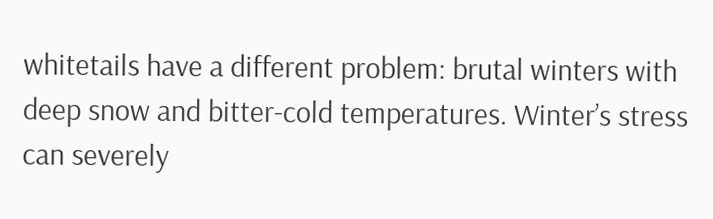whitetails have a different problem: brutal winters with deep snow and bitter-cold temperatures. Winter’s stress can severely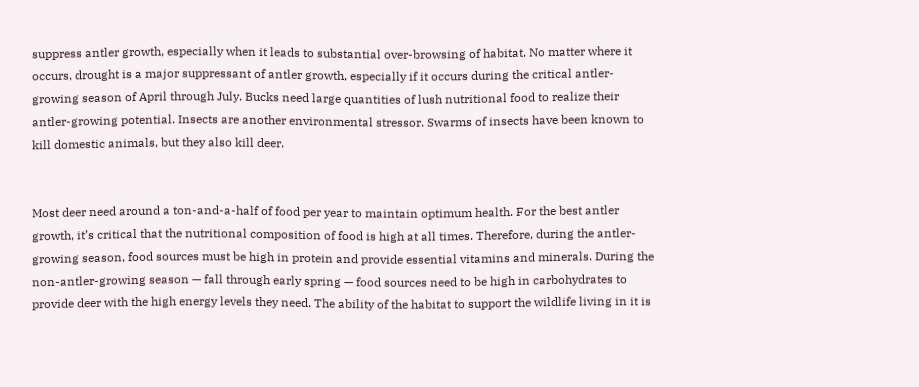suppress antler growth, especially when it leads to substantial over-browsing of habitat. No matter where it occurs, drought is a major suppressant of antler growth, especially if it occurs during the critical antler-growing season of April through July. Bucks need large quantities of lush nutritional food to realize their antler-growing potential. Insects are another environmental stressor. Swarms of insects have been known to kill domestic animals, but they also kill deer.


Most deer need around a ton-and-a-half of food per year to maintain optimum health. For the best antler growth, it’s critical that the nutritional composition of food is high at all times. Therefore, during the antler-growing season, food sources must be high in protein and provide essential vitamins and minerals. During the non-antler-growing season — fall through early spring — food sources need to be high in carbohydrates to provide deer with the high energy levels they need. The ability of the habitat to support the wildlife living in it is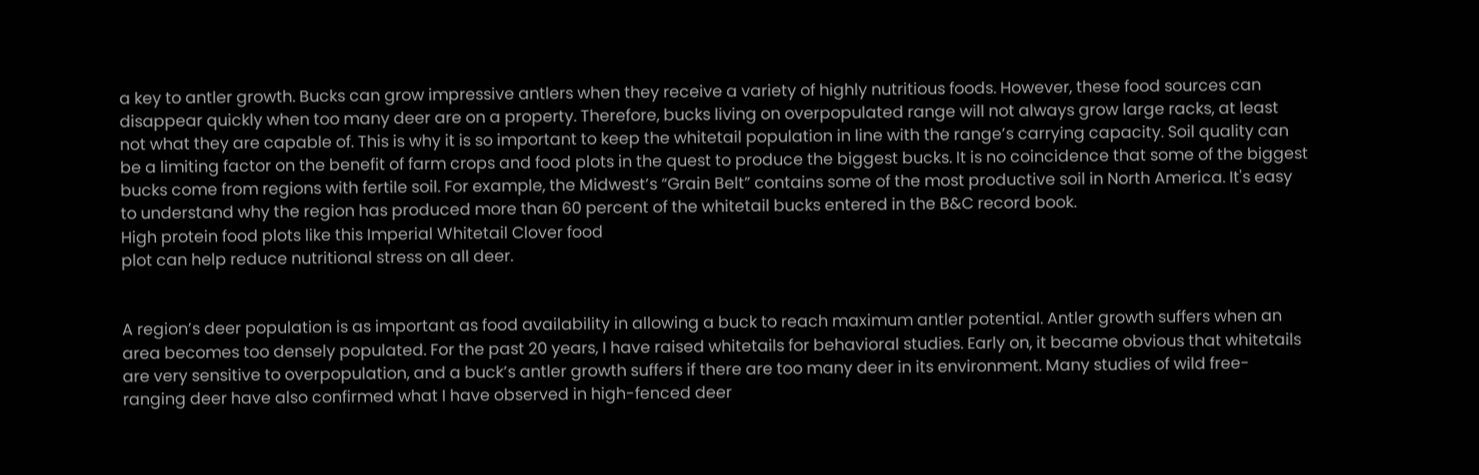a key to antler growth. Bucks can grow impressive antlers when they receive a variety of highly nutritious foods. However, these food sources can disappear quickly when too many deer are on a property. Therefore, bucks living on overpopulated range will not always grow large racks, at least not what they are capable of. This is why it is so important to keep the whitetail population in line with the range’s carrying capacity. Soil quality can be a limiting factor on the benefit of farm crops and food plots in the quest to produce the biggest bucks. It is no coincidence that some of the biggest bucks come from regions with fertile soil. For example, the Midwest’s “Grain Belt” contains some of the most productive soil in North America. It's easy to understand why the region has produced more than 60 percent of the whitetail bucks entered in the B&C record book.
High protein food plots like this Imperial Whitetail Clover food
plot can help reduce nutritional stress on all deer.


A region’s deer population is as important as food availability in allowing a buck to reach maximum antler potential. Antler growth suffers when an area becomes too densely populated. For the past 20 years, I have raised whitetails for behavioral studies. Early on, it became obvious that whitetails are very sensitive to overpopulation, and a buck’s antler growth suffers if there are too many deer in its environment. Many studies of wild free-ranging deer have also confirmed what I have observed in high-fenced deer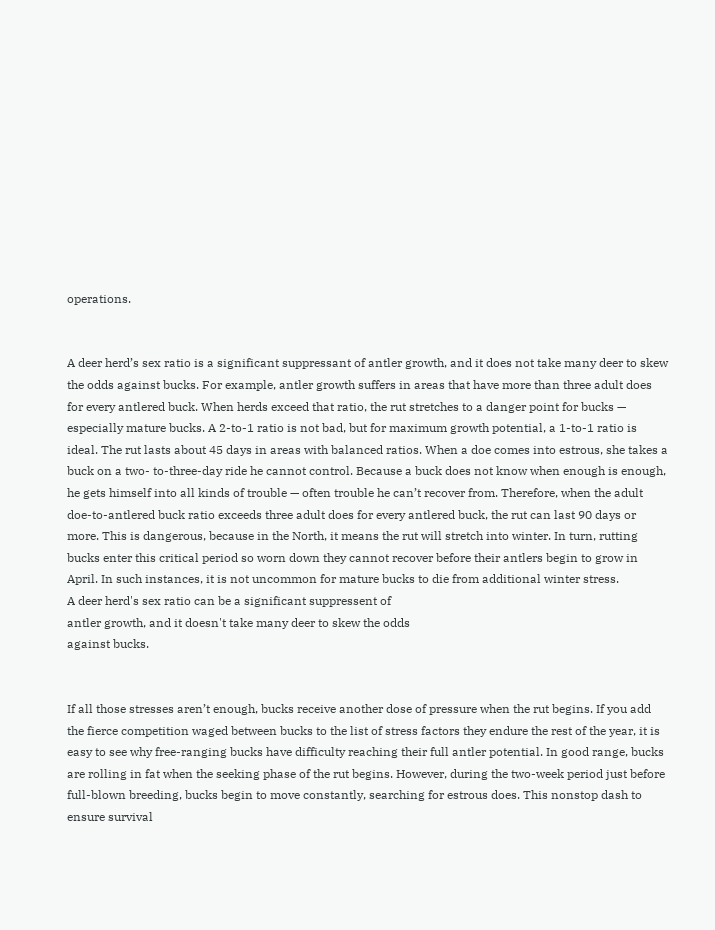operations.


A deer herd’s sex ratio is a significant suppressant of antler growth, and it does not take many deer to skew the odds against bucks. For example, antler growth suffers in areas that have more than three adult does for every antlered buck. When herds exceed that ratio, the rut stretches to a danger point for bucks — especially mature bucks. A 2-to-1 ratio is not bad, but for maximum growth potential, a 1-to-1 ratio is ideal. The rut lasts about 45 days in areas with balanced ratios. When a doe comes into estrous, she takes a buck on a two- to-three-day ride he cannot control. Because a buck does not know when enough is enough, he gets himself into all kinds of trouble — often trouble he can’t recover from. Therefore, when the adult doe-to-antlered buck ratio exceeds three adult does for every antlered buck, the rut can last 90 days or more. This is dangerous, because in the North, it means the rut will stretch into winter. In turn, rutting bucks enter this critical period so worn down they cannot recover before their antlers begin to grow in April. In such instances, it is not uncommon for mature bucks to die from additional winter stress.
A deer herd's sex ratio can be a significant suppressent of
antler growth, and it doesn't take many deer to skew the odds
against bucks.


If all those stresses aren’t enough, bucks receive another dose of pressure when the rut begins. If you add the fierce competition waged between bucks to the list of stress factors they endure the rest of the year, it is easy to see why free-ranging bucks have difficulty reaching their full antler potential. In good range, bucks are rolling in fat when the seeking phase of the rut begins. However, during the two-week period just before full-blown breeding, bucks begin to move constantly, searching for estrous does. This nonstop dash to ensure survival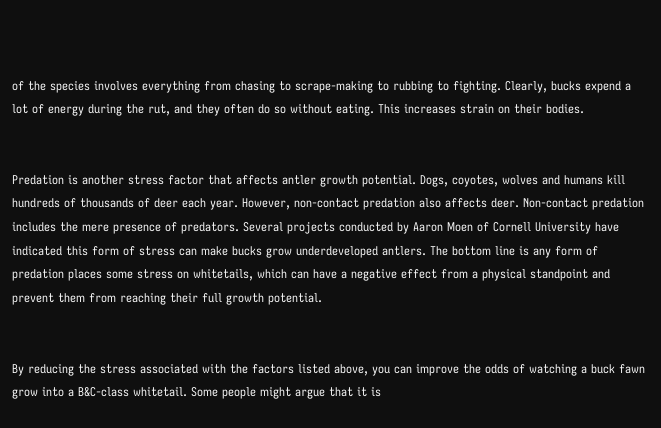of the species involves everything from chasing to scrape-making to rubbing to fighting. Clearly, bucks expend a lot of energy during the rut, and they often do so without eating. This increases strain on their bodies.


Predation is another stress factor that affects antler growth potential. Dogs, coyotes, wolves and humans kill hundreds of thousands of deer each year. However, non-contact predation also affects deer. Non-contact predation includes the mere presence of predators. Several projects conducted by Aaron Moen of Cornell University have indicated this form of stress can make bucks grow underdeveloped antlers. The bottom line is any form of predation places some stress on whitetails, which can have a negative effect from a physical standpoint and prevent them from reaching their full growth potential.


By reducing the stress associated with the factors listed above, you can improve the odds of watching a buck fawn grow into a B&C-class whitetail. Some people might argue that it is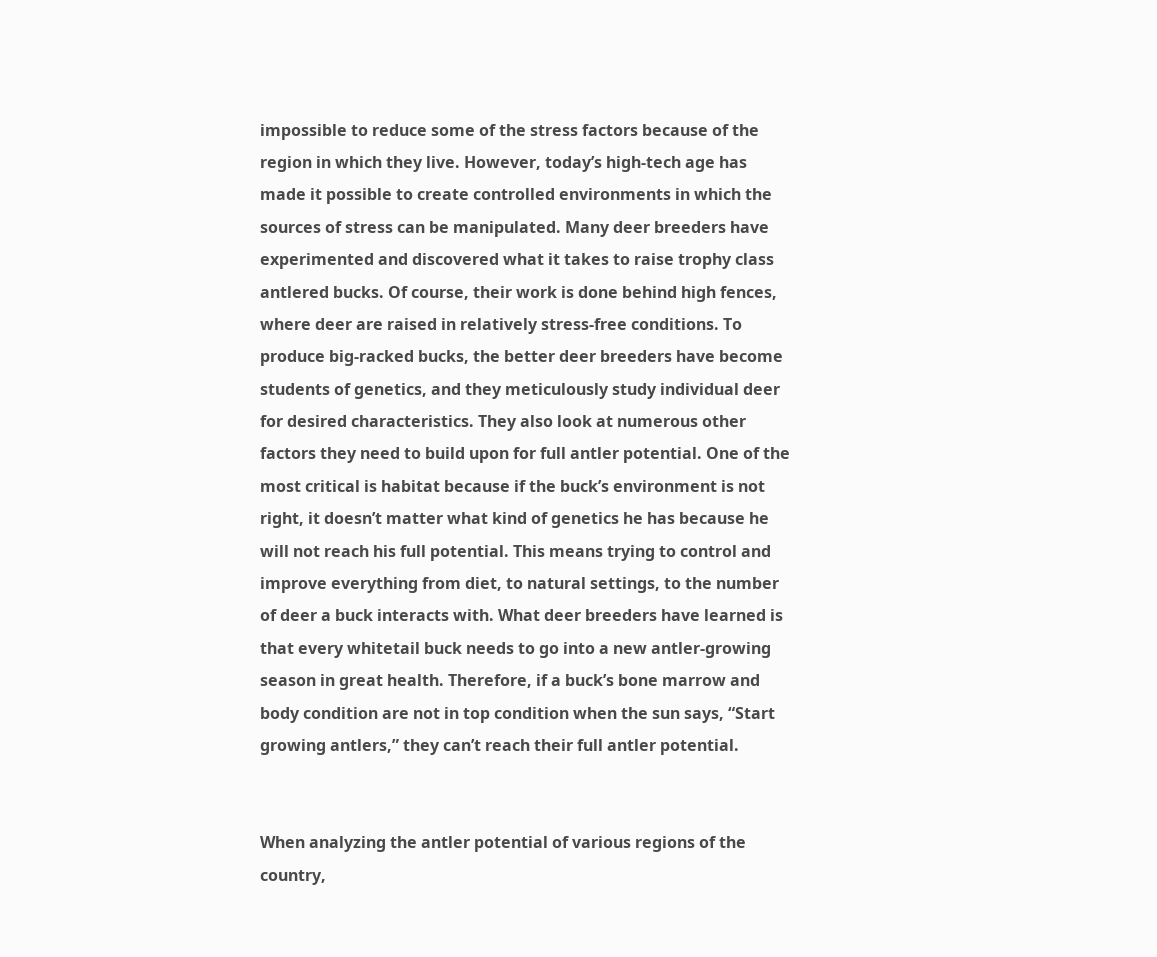impossible to reduce some of the stress factors because of the region in which they live. However, today’s high-tech age has made it possible to create controlled environments in which the sources of stress can be manipulated. Many deer breeders have experimented and discovered what it takes to raise trophy class antlered bucks. Of course, their work is done behind high fences, where deer are raised in relatively stress-free conditions. To produce big-racked bucks, the better deer breeders have become students of genetics, and they meticulously study individual deer for desired characteristics. They also look at numerous other factors they need to build upon for full antler potential. One of the most critical is habitat because if the buck’s environment is not right, it doesn’t matter what kind of genetics he has because he will not reach his full potential. This means trying to control and improve everything from diet, to natural settings, to the number of deer a buck interacts with. What deer breeders have learned is that every whitetail buck needs to go into a new antler-growing season in great health. Therefore, if a buck’s bone marrow and body condition are not in top condition when the sun says, “Start growing antlers,” they can’t reach their full antler potential.


When analyzing the antler potential of various regions of the country,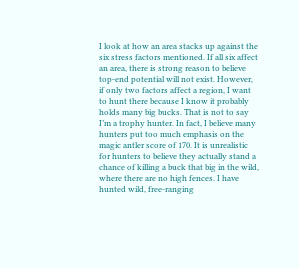I look at how an area stacks up against the six stress factors mentioned. If all six affect an area, there is strong reason to believe top-end potential will not exist. However, if only two factors affect a region, I want to hunt there because I know it probably holds many big bucks. That is not to say I’m a trophy hunter. In fact, I believe many hunters put too much emphasis on the magic antler score of 170. It is unrealistic for hunters to believe they actually stand a chance of killing a buck that big in the wild, where there are no high fences. I have hunted wild, free-ranging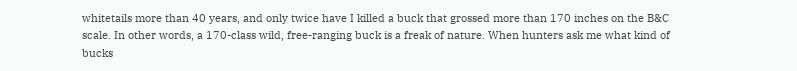whitetails more than 40 years, and only twice have I killed a buck that grossed more than 170 inches on the B&C scale. In other words, a 170-class wild, free-ranging buck is a freak of nature. When hunters ask me what kind of bucks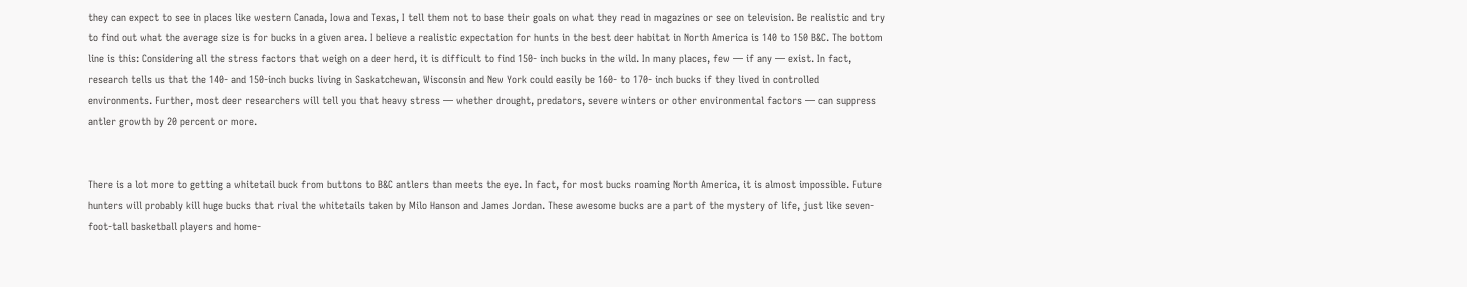they can expect to see in places like western Canada, Iowa and Texas, I tell them not to base their goals on what they read in magazines or see on television. Be realistic and try to find out what the average size is for bucks in a given area. I believe a realistic expectation for hunts in the best deer habitat in North America is 140 to 150 B&C. The bottom line is this: Considering all the stress factors that weigh on a deer herd, it is difficult to find 150- inch bucks in the wild. In many places, few — if any — exist. In fact, research tells us that the 140- and 150-inch bucks living in Saskatchewan, Wisconsin and New York could easily be 160- to 170- inch bucks if they lived in controlled environments. Further, most deer researchers will tell you that heavy stress — whether drought, predators, severe winters or other environmental factors — can suppress antler growth by 20 percent or more.


There is a lot more to getting a whitetail buck from buttons to B&C antlers than meets the eye. In fact, for most bucks roaming North America, it is almost impossible. Future hunters will probably kill huge bucks that rival the whitetails taken by Milo Hanson and James Jordan. These awesome bucks are a part of the mystery of life, just like seven-foot-tall basketball players and home-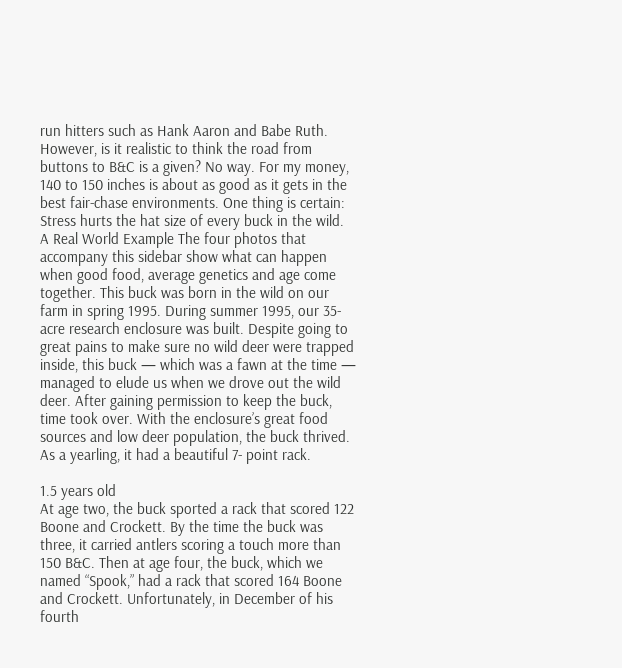run hitters such as Hank Aaron and Babe Ruth. However, is it realistic to think the road from buttons to B&C is a given? No way. For my money, 140 to 150 inches is about as good as it gets in the best fair-chase environments. One thing is certain: Stress hurts the hat size of every buck in the wild.
A Real World Example The four photos that accompany this sidebar show what can happen when good food, average genetics and age come together. This buck was born in the wild on our farm in spring 1995. During summer 1995, our 35-acre research enclosure was built. Despite going to great pains to make sure no wild deer were trapped inside, this buck — which was a fawn at the time — managed to elude us when we drove out the wild deer. After gaining permission to keep the buck, time took over. With the enclosure’s great food sources and low deer population, the buck thrived. As a yearling, it had a beautiful 7- point rack.

1.5 years old
At age two, the buck sported a rack that scored 122 Boone and Crockett. By the time the buck was three, it carried antlers scoring a touch more than 150 B&C. Then at age four, the buck, which we named “Spook,” had a rack that scored 164 Boone and Crockett. Unfortunately, in December of his fourth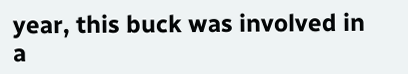year, this buck was involved in a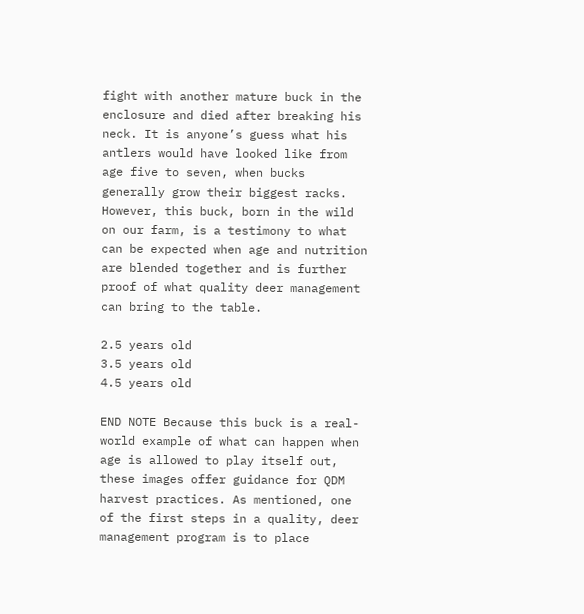fight with another mature buck in the enclosure and died after breaking his neck. It is anyone’s guess what his antlers would have looked like from age five to seven, when bucks generally grow their biggest racks. However, this buck, born in the wild on our farm, is a testimony to what can be expected when age and nutrition are blended together and is further proof of what quality deer management can bring to the table.

2.5 years old
3.5 years old
4.5 years old

END NOTE Because this buck is a real-world example of what can happen when age is allowed to play itself out, these images offer guidance for QDM harvest practices. As mentioned, one of the first steps in a quality, deer management program is to place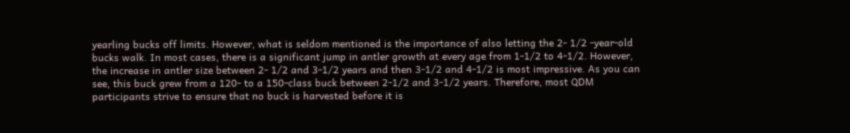yearling bucks off limits. However, what is seldom mentioned is the importance of also letting the 2- 1/2 -year-old bucks walk. In most cases, there is a significant jump in antler growth at every age from 1-1/2 to 4-1/2. However, the increase in antler size between 2- 1/2 and 3-1/2 years and then 3-1/2 and 4-1/2 is most impressive. As you can see, this buck grew from a 120- to a 150-class buck between 2-1/2 and 3-1/2 years. Therefore, most QDM participants strive to ensure that no buck is harvested before it is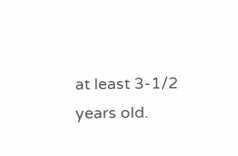at least 3-1/2 years old.